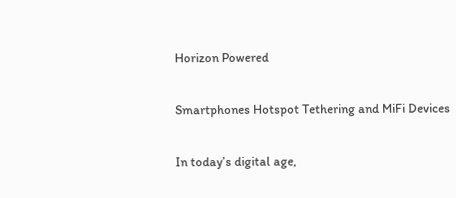Horizon Powered

Smartphones Hotspot Tethering and MiFi Devices

In today’s digital age,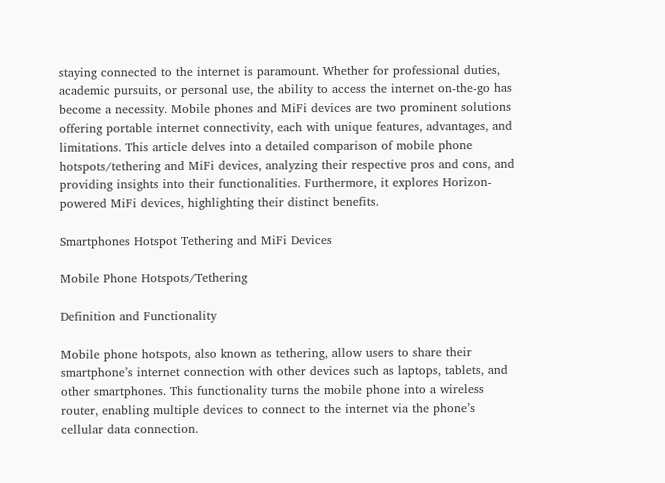staying connected to the internet is paramount. Whether for professional duties, academic pursuits, or personal use, the ability to access the internet on-the-go has become a necessity. Mobile phones and MiFi devices are two prominent solutions offering portable internet connectivity, each with unique features, advantages, and limitations. This article delves into a detailed comparison of mobile phone hotspots/tethering and MiFi devices, analyzing their respective pros and cons, and providing insights into their functionalities. Furthermore, it explores Horizon-powered MiFi devices, highlighting their distinct benefits.

Smartphones Hotspot Tethering and MiFi Devices

Mobile Phone Hotspots/Tethering

Definition and Functionality

Mobile phone hotspots, also known as tethering, allow users to share their smartphone’s internet connection with other devices such as laptops, tablets, and other smartphones. This functionality turns the mobile phone into a wireless router, enabling multiple devices to connect to the internet via the phone’s cellular data connection.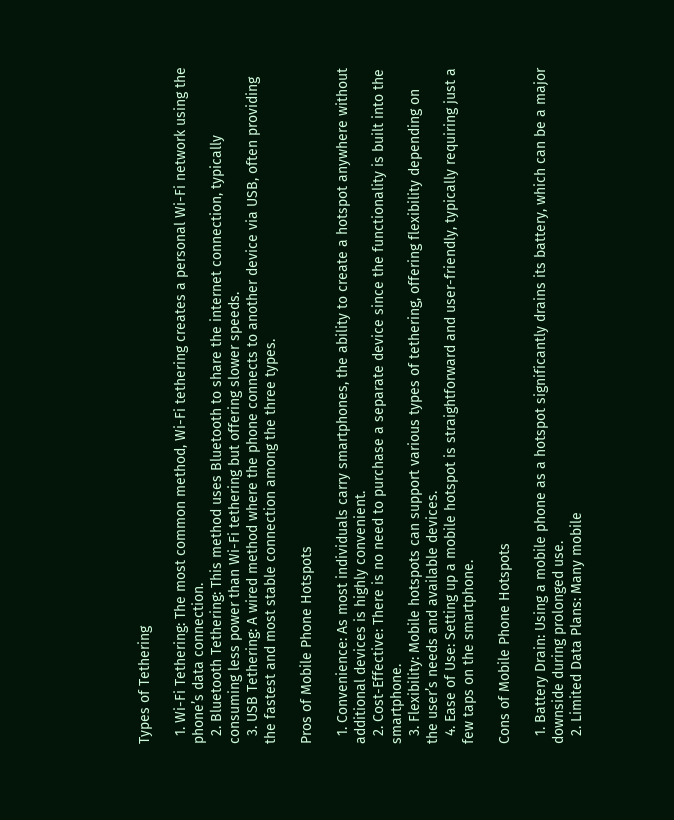Types of Tethering

  1. Wi-Fi Tethering: The most common method, Wi-Fi tethering creates a personal Wi-Fi network using the phone’s data connection.
  2. Bluetooth Tethering: This method uses Bluetooth to share the internet connection, typically consuming less power than Wi-Fi tethering but offering slower speeds.
  3. USB Tethering: A wired method where the phone connects to another device via USB, often providing the fastest and most stable connection among the three types.

Pros of Mobile Phone Hotspots

  1. Convenience: As most individuals carry smartphones, the ability to create a hotspot anywhere without additional devices is highly convenient.
  2. Cost-Effective: There is no need to purchase a separate device since the functionality is built into the smartphone.
  3. Flexibility: Mobile hotspots can support various types of tethering, offering flexibility depending on the user’s needs and available devices.
  4. Ease of Use: Setting up a mobile hotspot is straightforward and user-friendly, typically requiring just a few taps on the smartphone.

Cons of Mobile Phone Hotspots

  1. Battery Drain: Using a mobile phone as a hotspot significantly drains its battery, which can be a major downside during prolonged use.
  2. Limited Data Plans: Many mobile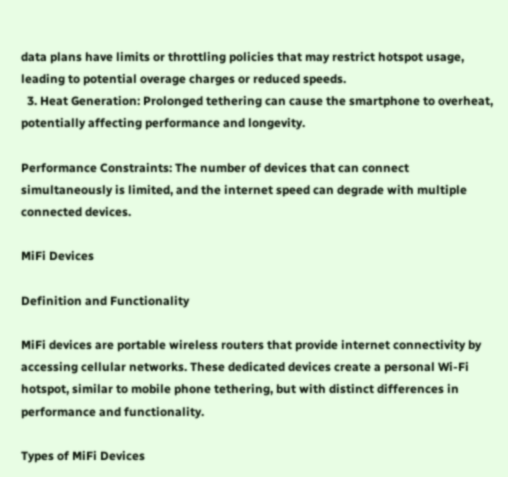data plans have limits or throttling policies that may restrict hotspot usage, leading to potential overage charges or reduced speeds.
  3. Heat Generation: Prolonged tethering can cause the smartphone to overheat, potentially affecting performance and longevity.

Performance Constraints: The number of devices that can connect simultaneously is limited, and the internet speed can degrade with multiple connected devices.

MiFi Devices

Definition and Functionality

MiFi devices are portable wireless routers that provide internet connectivity by accessing cellular networks. These dedicated devices create a personal Wi-Fi hotspot, similar to mobile phone tethering, but with distinct differences in performance and functionality.

Types of MiFi Devices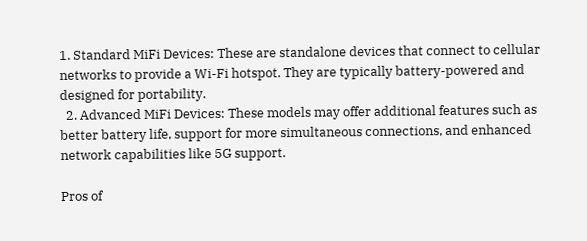1. Standard MiFi Devices: These are standalone devices that connect to cellular networks to provide a Wi-Fi hotspot. They are typically battery-powered and designed for portability.
  2. Advanced MiFi Devices: These models may offer additional features such as better battery life, support for more simultaneous connections, and enhanced network capabilities like 5G support.

Pros of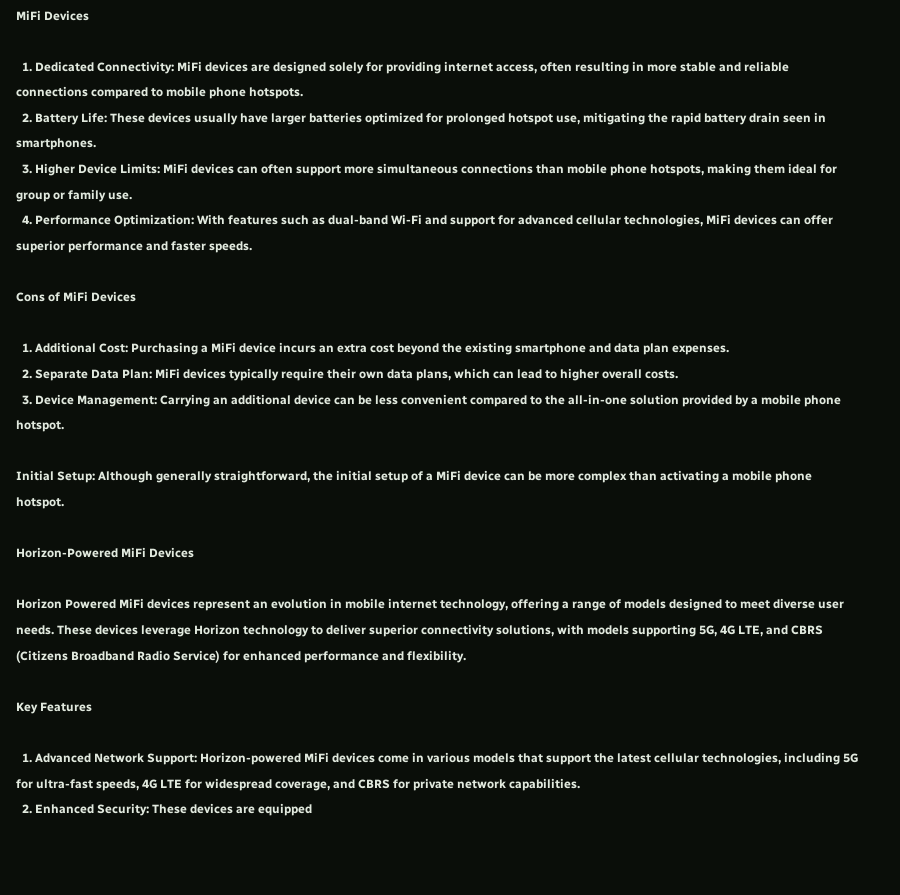MiFi Devices

  1. Dedicated Connectivity: MiFi devices are designed solely for providing internet access, often resulting in more stable and reliable connections compared to mobile phone hotspots.
  2. Battery Life: These devices usually have larger batteries optimized for prolonged hotspot use, mitigating the rapid battery drain seen in smartphones.
  3. Higher Device Limits: MiFi devices can often support more simultaneous connections than mobile phone hotspots, making them ideal for group or family use.
  4. Performance Optimization: With features such as dual-band Wi-Fi and support for advanced cellular technologies, MiFi devices can offer superior performance and faster speeds.

Cons of MiFi Devices

  1. Additional Cost: Purchasing a MiFi device incurs an extra cost beyond the existing smartphone and data plan expenses.
  2. Separate Data Plan: MiFi devices typically require their own data plans, which can lead to higher overall costs.
  3. Device Management: Carrying an additional device can be less convenient compared to the all-in-one solution provided by a mobile phone hotspot.

Initial Setup: Although generally straightforward, the initial setup of a MiFi device can be more complex than activating a mobile phone hotspot.

Horizon-Powered MiFi Devices

Horizon Powered MiFi devices represent an evolution in mobile internet technology, offering a range of models designed to meet diverse user needs. These devices leverage Horizon technology to deliver superior connectivity solutions, with models supporting 5G, 4G LTE, and CBRS (Citizens Broadband Radio Service) for enhanced performance and flexibility.

Key Features

  1. Advanced Network Support: Horizon-powered MiFi devices come in various models that support the latest cellular technologies, including 5G for ultra-fast speeds, 4G LTE for widespread coverage, and CBRS for private network capabilities.
  2. Enhanced Security: These devices are equipped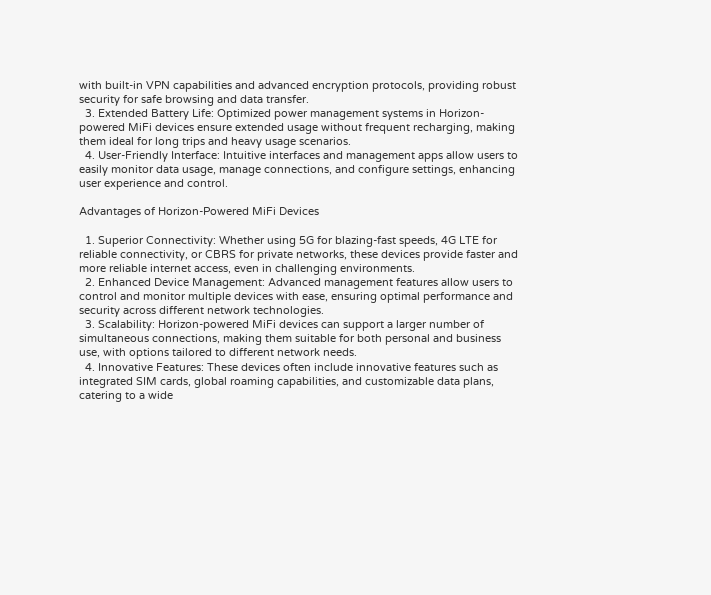with built-in VPN capabilities and advanced encryption protocols, providing robust security for safe browsing and data transfer.
  3. Extended Battery Life: Optimized power management systems in Horizon-powered MiFi devices ensure extended usage without frequent recharging, making them ideal for long trips and heavy usage scenarios.
  4. User-Friendly Interface: Intuitive interfaces and management apps allow users to easily monitor data usage, manage connections, and configure settings, enhancing user experience and control.

Advantages of Horizon-Powered MiFi Devices

  1. Superior Connectivity: Whether using 5G for blazing-fast speeds, 4G LTE for reliable connectivity, or CBRS for private networks, these devices provide faster and more reliable internet access, even in challenging environments.
  2. Enhanced Device Management: Advanced management features allow users to control and monitor multiple devices with ease, ensuring optimal performance and security across different network technologies.
  3. Scalability: Horizon-powered MiFi devices can support a larger number of simultaneous connections, making them suitable for both personal and business use, with options tailored to different network needs.
  4. Innovative Features: These devices often include innovative features such as integrated SIM cards, global roaming capabilities, and customizable data plans, catering to a wide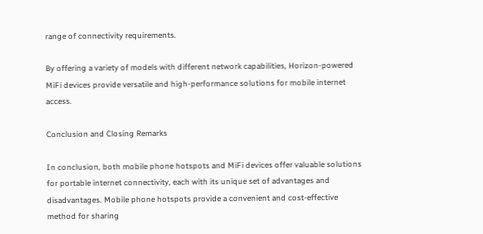range of connectivity requirements.

By offering a variety of models with different network capabilities, Horizon-powered MiFi devices provide versatile and high-performance solutions for mobile internet access.

Conclusion and Closing Remarks

In conclusion, both mobile phone hotspots and MiFi devices offer valuable solutions for portable internet connectivity, each with its unique set of advantages and disadvantages. Mobile phone hotspots provide a convenient and cost-effective method for sharing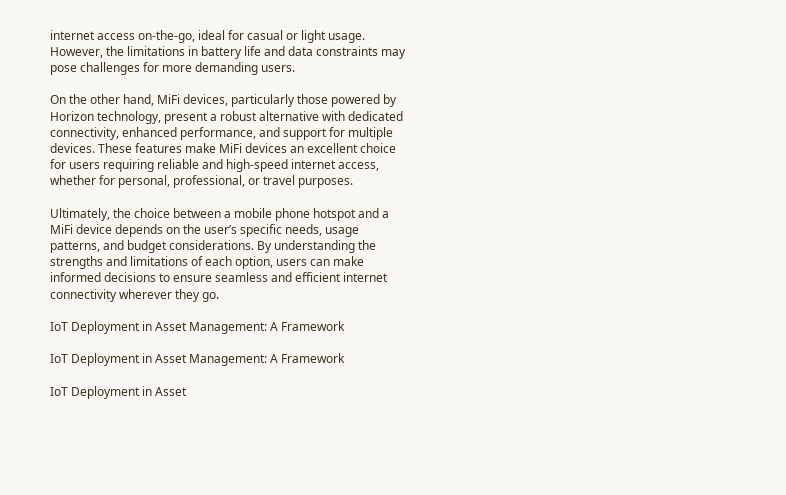internet access on-the-go, ideal for casual or light usage. However, the limitations in battery life and data constraints may pose challenges for more demanding users.

On the other hand, MiFi devices, particularly those powered by Horizon technology, present a robust alternative with dedicated connectivity, enhanced performance, and support for multiple devices. These features make MiFi devices an excellent choice for users requiring reliable and high-speed internet access, whether for personal, professional, or travel purposes.

Ultimately, the choice between a mobile phone hotspot and a MiFi device depends on the user’s specific needs, usage patterns, and budget considerations. By understanding the strengths and limitations of each option, users can make informed decisions to ensure seamless and efficient internet connectivity wherever they go.

IoT Deployment in Asset Management: A Framework

IoT Deployment in Asset Management: A Framework

IoT Deployment in Asset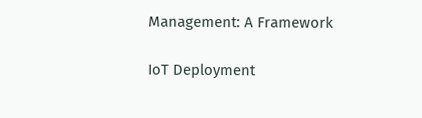Management: A Framework

IoT Deployment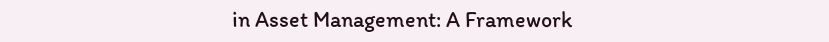in Asset Management: A Framework